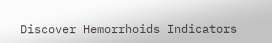Discover Hemorrhoids Indicators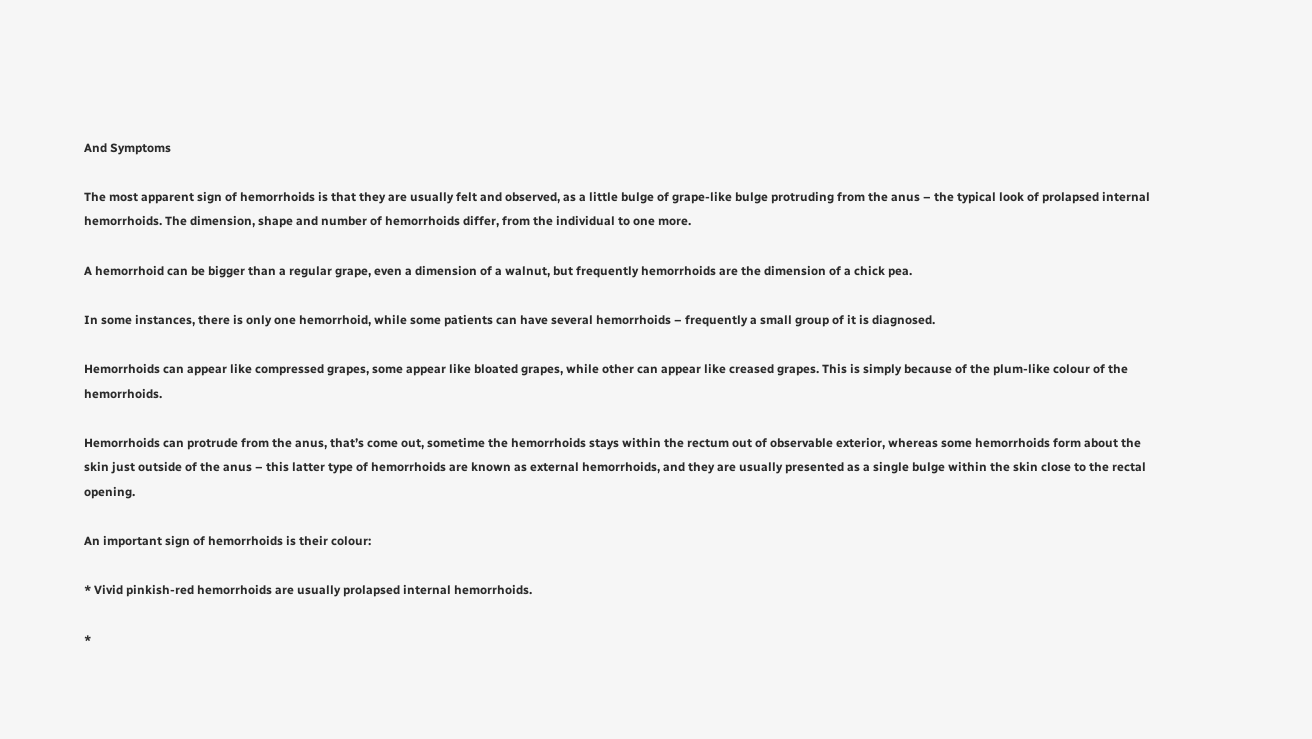And Symptoms

The most apparent sign of hemorrhoids is that they are usually felt and observed, as a little bulge of grape-like bulge protruding from the anus – the typical look of prolapsed internal hemorrhoids. The dimension, shape and number of hemorrhoids differ, from the individual to one more.

A hemorrhoid can be bigger than a regular grape, even a dimension of a walnut, but frequently hemorrhoids are the dimension of a chick pea.

In some instances, there is only one hemorrhoid, while some patients can have several hemorrhoids – frequently a small group of it is diagnosed.

Hemorrhoids can appear like compressed grapes, some appear like bloated grapes, while other can appear like creased grapes. This is simply because of the plum-like colour of the hemorrhoids.

Hemorrhoids can protrude from the anus, that’s come out, sometime the hemorrhoids stays within the rectum out of observable exterior, whereas some hemorrhoids form about the skin just outside of the anus – this latter type of hemorrhoids are known as external hemorrhoids, and they are usually presented as a single bulge within the skin close to the rectal opening.

An important sign of hemorrhoids is their colour:

* Vivid pinkish-red hemorrhoids are usually prolapsed internal hemorrhoids.

*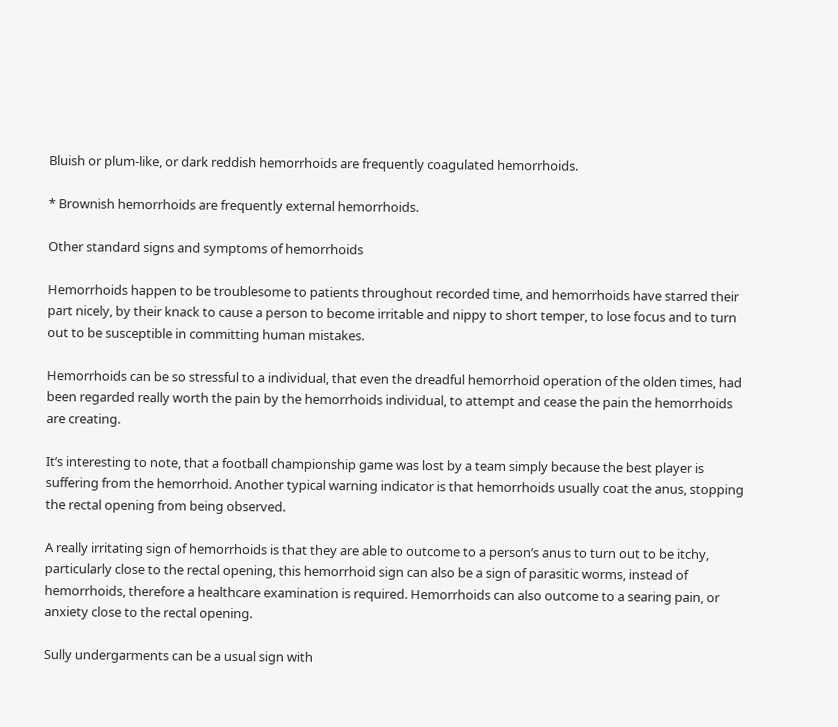Bluish or plum-like, or dark reddish hemorrhoids are frequently coagulated hemorrhoids.

* Brownish hemorrhoids are frequently external hemorrhoids.

Other standard signs and symptoms of hemorrhoids

Hemorrhoids happen to be troublesome to patients throughout recorded time, and hemorrhoids have starred their part nicely, by their knack to cause a person to become irritable and nippy to short temper, to lose focus and to turn out to be susceptible in committing human mistakes.

Hemorrhoids can be so stressful to a individual, that even the dreadful hemorrhoid operation of the olden times, had been regarded really worth the pain by the hemorrhoids individual, to attempt and cease the pain the hemorrhoids are creating.

It’s interesting to note, that a football championship game was lost by a team simply because the best player is suffering from the hemorrhoid. Another typical warning indicator is that hemorrhoids usually coat the anus, stopping the rectal opening from being observed.

A really irritating sign of hemorrhoids is that they are able to outcome to a person’s anus to turn out to be itchy, particularly close to the rectal opening, this hemorrhoid sign can also be a sign of parasitic worms, instead of hemorrhoids, therefore a healthcare examination is required. Hemorrhoids can also outcome to a searing pain, or anxiety close to the rectal opening.

Sully undergarments can be a usual sign with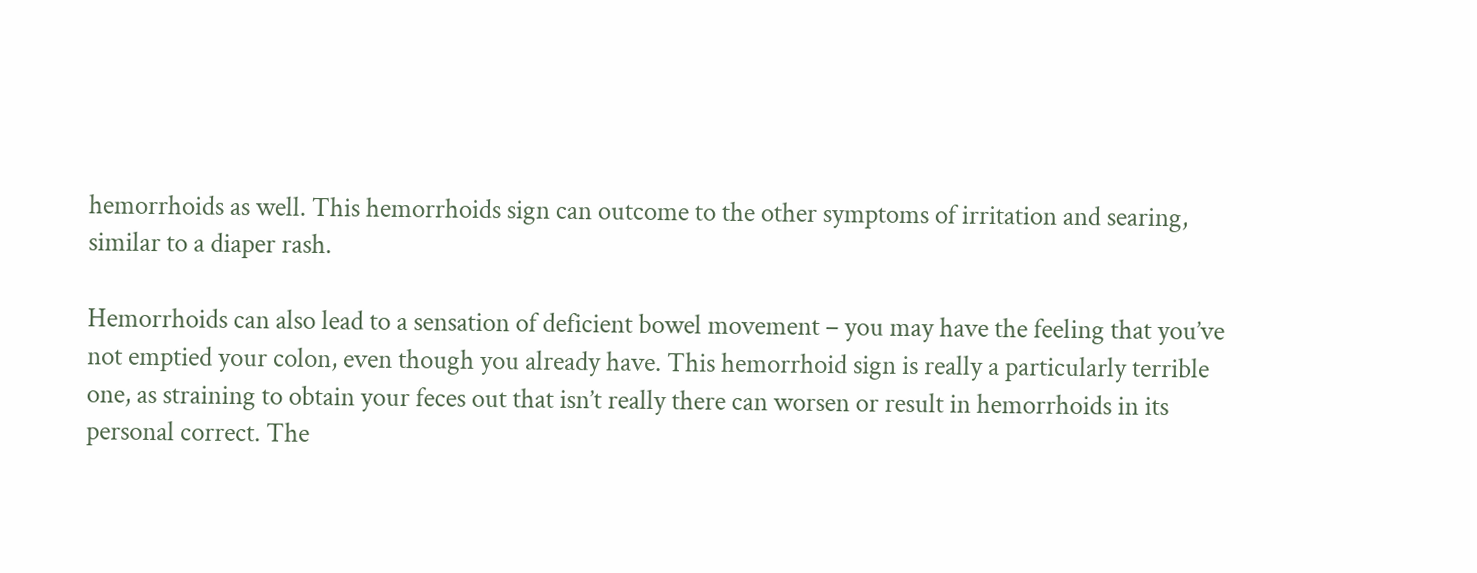hemorrhoids as well. This hemorrhoids sign can outcome to the other symptoms of irritation and searing, similar to a diaper rash.

Hemorrhoids can also lead to a sensation of deficient bowel movement – you may have the feeling that you’ve not emptied your colon, even though you already have. This hemorrhoid sign is really a particularly terrible one, as straining to obtain your feces out that isn’t really there can worsen or result in hemorrhoids in its personal correct. The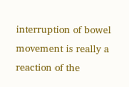interruption of bowel movement is really a reaction of the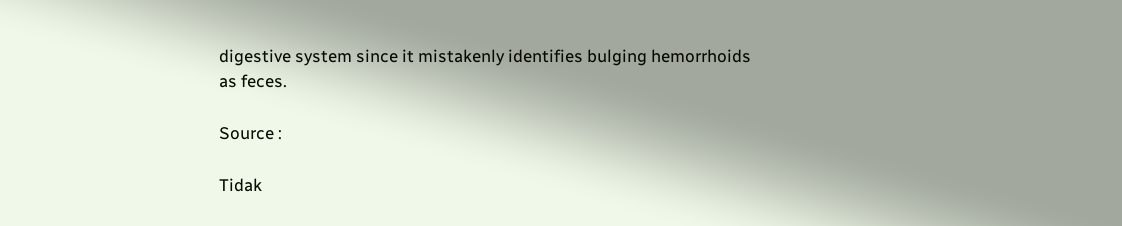digestive system since it mistakenly identifies bulging hemorrhoids as feces.

Source :

Tidak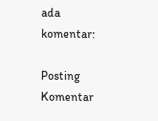ada komentar:

Posting Komentar